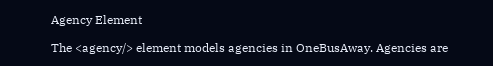Agency Element

The <agency/> element models agencies in OneBusAway. Agencies are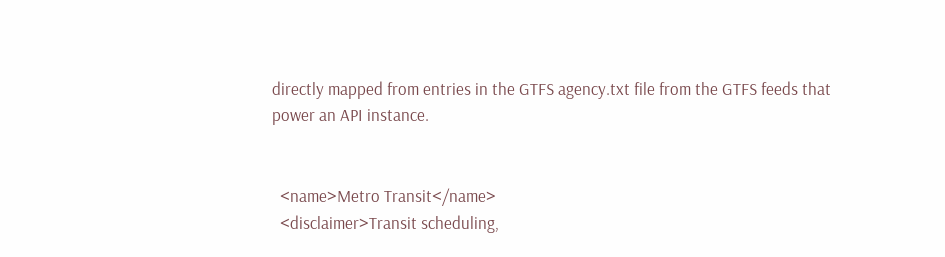directly mapped from entries in the GTFS agency.txt file from the GTFS feeds that power an API instance.


  <name>Metro Transit</name>
  <disclaimer>Transit scheduling,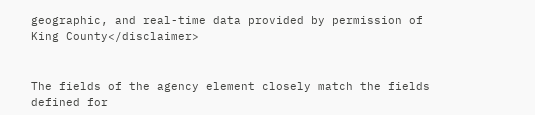geographic, and real-time data provided by permission of King County</disclaimer>


The fields of the agency element closely match the fields defined for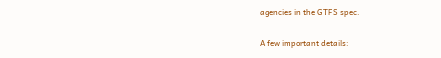agencies in the GTFS spec.

A few important details: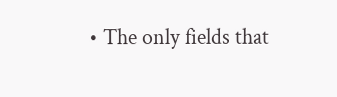• The only fields that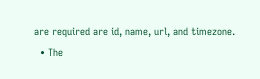are required are id, name, url, and timezone.
  • The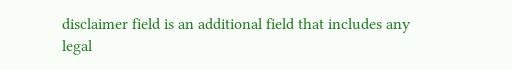disclaimer field is an additional field that includes any legal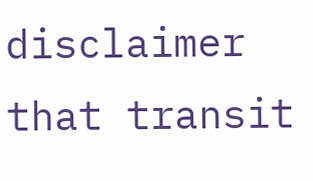disclaimer that transit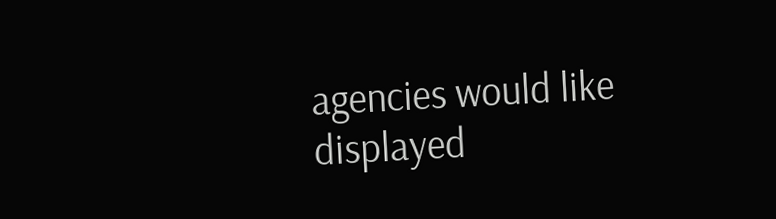agencies would like displayed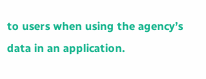to users when using the agency’s data in an application.